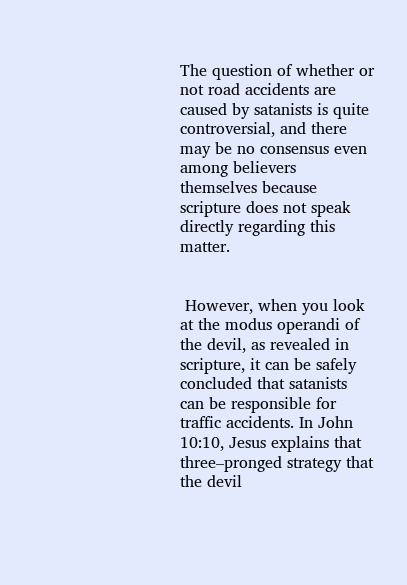The question of whether or not road accidents are caused by satanists is quite controversial, and there may be no consensus even among believers themselves because scripture does not speak directly regarding this matter.


 However, when you look at the modus operandi of the devil, as revealed in scripture, it can be safely concluded that satanists can be responsible for traffic accidents. In John 10:10, Jesus explains that three–pronged strategy that the devil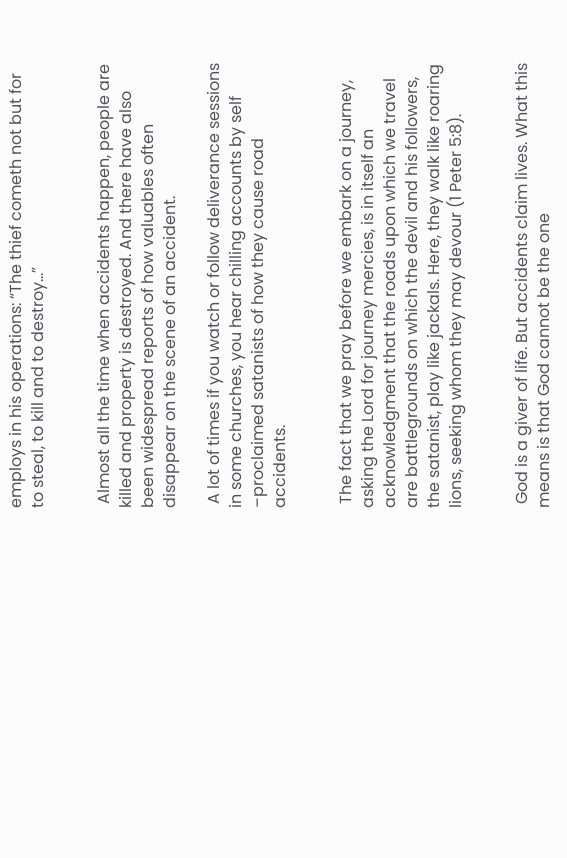employs in his operations: “The thief cometh not but for to steal, to kill and to destroy…”


 Almost all the time when accidents happen, people are killed and property is destroyed. And there have also been widespread reports of how valuables often disappear on the scene of an accident.

 A lot of times if you watch or follow deliverance sessions in some churches, you hear chilling accounts by self –proclaimed satanists of how they cause road accidents.


 The fact that we pray before we embark on a journey, asking the Lord for journey mercies, is in itself an acknowledgment that the roads upon which we travel are battlegrounds on which the devil and his followers, the satanist, play like jackals. Here, they walk like roaring lions, seeking whom they may devour (1 Peter 5:8).


 God is a giver of life. But accidents claim lives. What this means is that God cannot be the one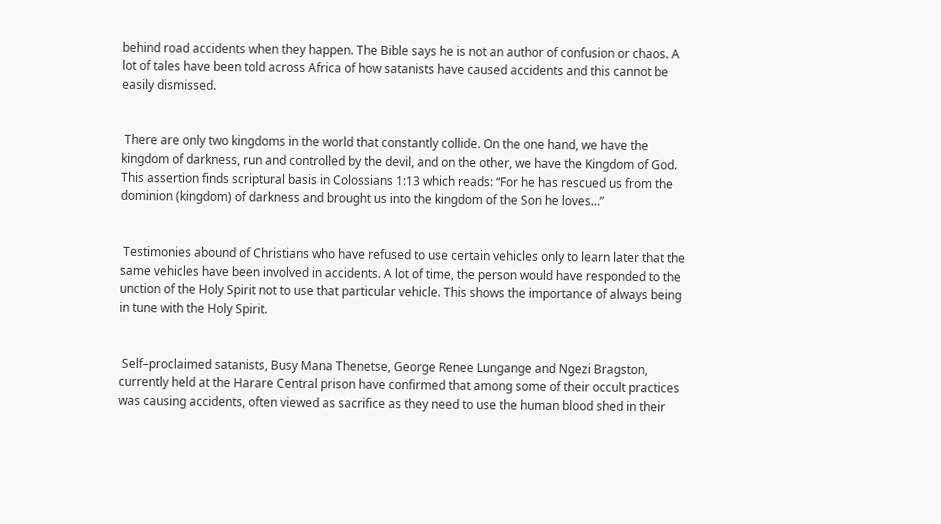behind road accidents when they happen. The Bible says he is not an author of confusion or chaos. A lot of tales have been told across Africa of how satanists have caused accidents and this cannot be easily dismissed.


 There are only two kingdoms in the world that constantly collide. On the one hand, we have the kingdom of darkness, run and controlled by the devil, and on the other, we have the Kingdom of God. This assertion finds scriptural basis in Colossians 1:13 which reads: “For he has rescued us from the dominion (kingdom) of darkness and brought us into the kingdom of the Son he loves…”


 Testimonies abound of Christians who have refused to use certain vehicles only to learn later that the same vehicles have been involved in accidents. A lot of time, the person would have responded to the unction of the Holy Spirit not to use that particular vehicle. This shows the importance of always being in tune with the Holy Spirit.


 Self–proclaimed satanists, Busy Mana Thenetse, George Renee Lungange and Ngezi Bragston, currently held at the Harare Central prison have confirmed that among some of their occult practices was causing accidents, often viewed as sacrifice as they need to use the human blood shed in their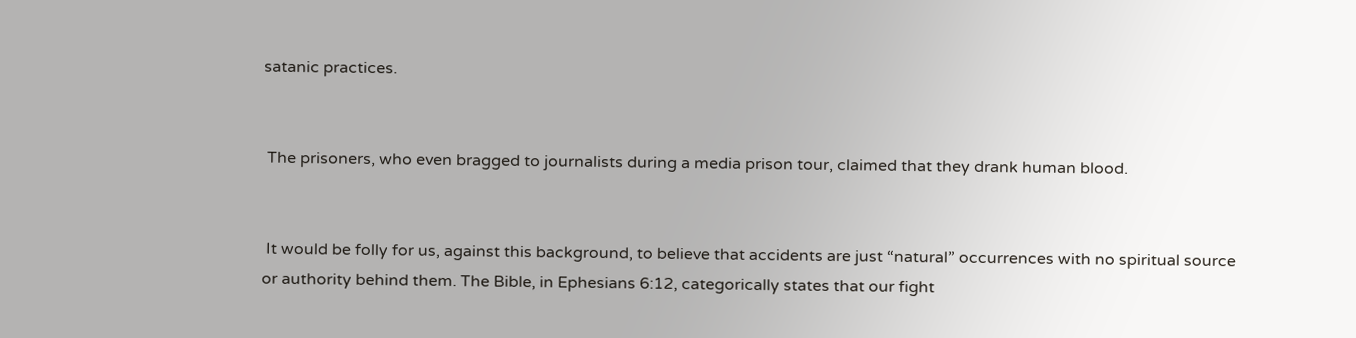satanic practices.


 The prisoners, who even bragged to journalists during a media prison tour, claimed that they drank human blood.


 It would be folly for us, against this background, to believe that accidents are just “natural” occurrences with no spiritual source or authority behind them. The Bible, in Ephesians 6:12, categorically states that our fight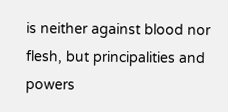is neither against blood nor flesh, but principalities and powers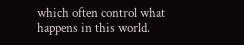which often control what happens in this world.